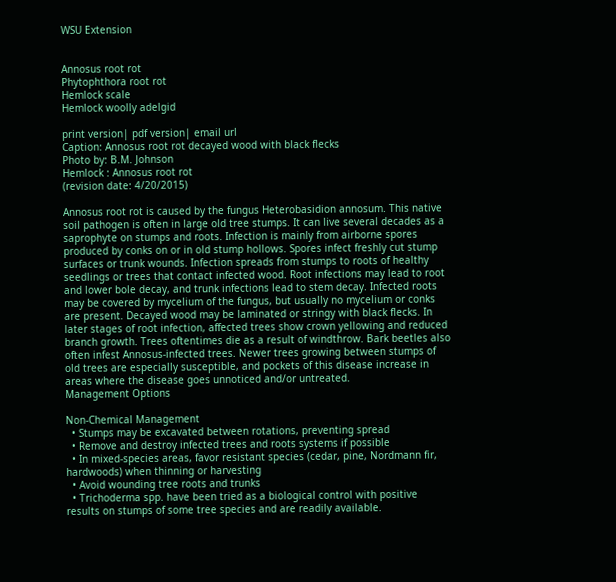WSU Extension


Annosus root rot
Phytophthora root rot
Hemlock scale
Hemlock woolly adelgid

print version| pdf version| email url
Caption: Annosus root rot decayed wood with black flecks
Photo by: B.M. Johnson
Hemlock : Annosus root rot
(revision date: 4/20/2015)

Annosus root rot is caused by the fungus Heterobasidion annosum. This native soil pathogen is often in large old tree stumps. It can live several decades as a saprophyte on stumps and roots. Infection is mainly from airborne spores produced by conks on or in old stump hollows. Spores infect freshly cut stump surfaces or trunk wounds. Infection spreads from stumps to roots of healthy seedlings or trees that contact infected wood. Root infections may lead to root and lower bole decay, and trunk infections lead to stem decay. Infected roots may be covered by mycelium of the fungus, but usually no mycelium or conks are present. Decayed wood may be laminated or stringy with black flecks. In later stages of root infection, affected trees show crown yellowing and reduced branch growth. Trees oftentimes die as a result of windthrow. Bark beetles also often infest Annosus-infected trees. Newer trees growing between stumps of old trees are especially susceptible, and pockets of this disease increase in areas where the disease goes unnoticed and/or untreated.
Management Options

Non-Chemical Management
  • Stumps may be excavated between rotations, preventing spread
  • Remove and destroy infected trees and roots systems if possible
  • In mixed-species areas, favor resistant species (cedar, pine, Nordmann fir, hardwoods) when thinning or harvesting
  • Avoid wounding tree roots and trunks
  • Trichoderma spp. have been tried as a biological control with positive results on stumps of some tree species and are readily available.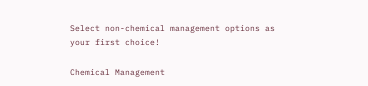Select non-chemical management options as your first choice!

Chemical Management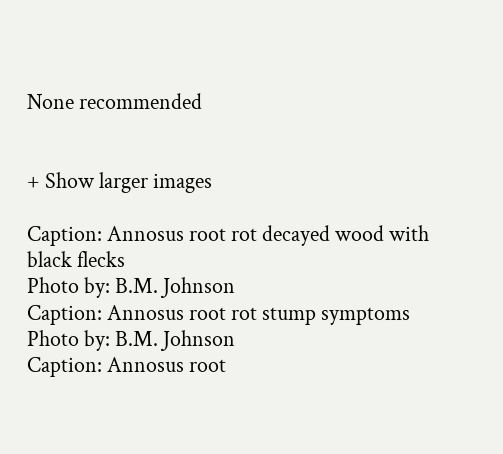None recommended


+ Show larger images

Caption: Annosus root rot decayed wood with black flecks
Photo by: B.M. Johnson
Caption: Annosus root rot stump symptoms
Photo by: B.M. Johnson
Caption: Annosus root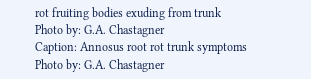rot fruiting bodies exuding from trunk
Photo by: G.A. Chastagner
Caption: Annosus root rot trunk symptoms
Photo by: G.A. Chastagner